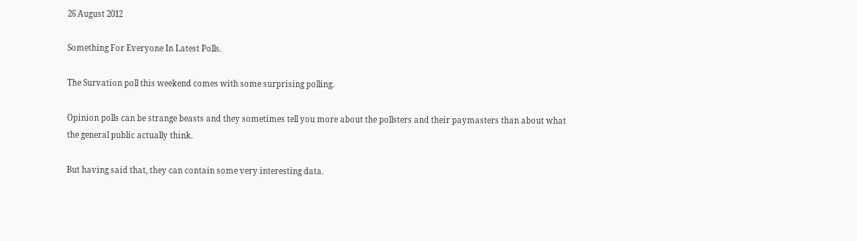26 August 2012

Something For Everyone In Latest Polls.

The Survation poll this weekend comes with some surprising polling.

Opinion polls can be strange beasts and they sometimes tell you more about the pollsters and their paymasters than about what the general public actually think.

But having said that, they can contain some very interesting data.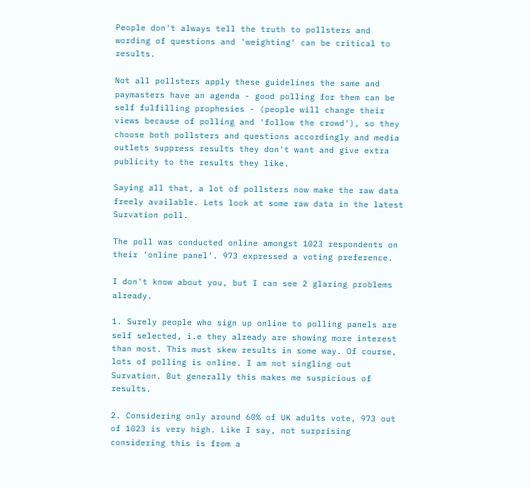People don't always tell the truth to pollsters and wording of questions and 'weighting' can be critical to results.

Not all pollsters apply these guidelines the same and paymasters have an agenda - good polling for them can be self fulfilling prophesies - (people will change their views because of polling and 'follow the crowd'), so they choose both pollsters and questions accordingly and media outlets suppress results they don't want and give extra publicity to the results they like.

Saying all that, a lot of pollsters now make the raw data freely available. Lets look at some raw data in the latest Survation poll.

The poll was conducted online amongst 1023 respondents on their 'online panel'. 973 expressed a voting preference.

I don't know about you, but I can see 2 glaring problems already.

1. Surely people who sign up online to polling panels are self selected, i.e they already are showing more interest than most. This must skew results in some way. Of course, lots of polling is online. I am not singling out Survation. But generally this makes me suspicious of results.

2. Considering only around 60% of UK adults vote, 973 out of 1023 is very high. Like I say, not surprising considering this is from a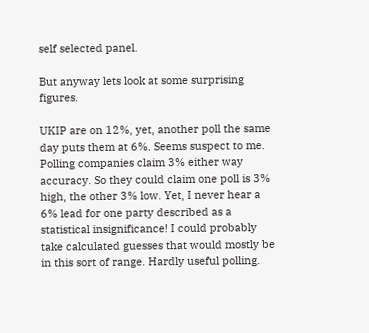self selected panel.

But anyway lets look at some surprising figures.

UKIP are on 12%, yet, another poll the same day puts them at 6%. Seems suspect to me. Polling companies claim 3% either way accuracy. So they could claim one poll is 3% high, the other 3% low. Yet, I never hear a 6% lead for one party described as a statistical insignificance! I could probably take calculated guesses that would mostly be in this sort of range. Hardly useful polling.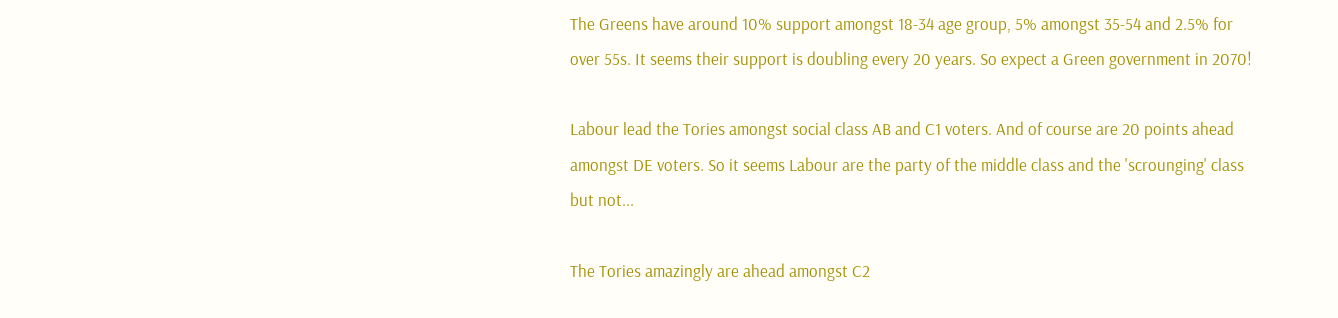The Greens have around 10% support amongst 18-34 age group, 5% amongst 35-54 and 2.5% for over 55s. It seems their support is doubling every 20 years. So expect a Green government in 2070!

Labour lead the Tories amongst social class AB and C1 voters. And of course are 20 points ahead amongst DE voters. So it seems Labour are the party of the middle class and the 'scrounging' class but not...

The Tories amazingly are ahead amongst C2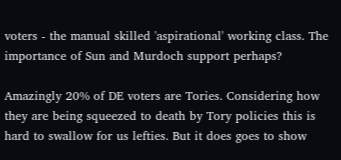voters - the manual skilled 'aspirational' working class. The importance of Sun and Murdoch support perhaps?

Amazingly 20% of DE voters are Tories. Considering how they are being squeezed to death by Tory policies this is hard to swallow for us lefties. But it does goes to show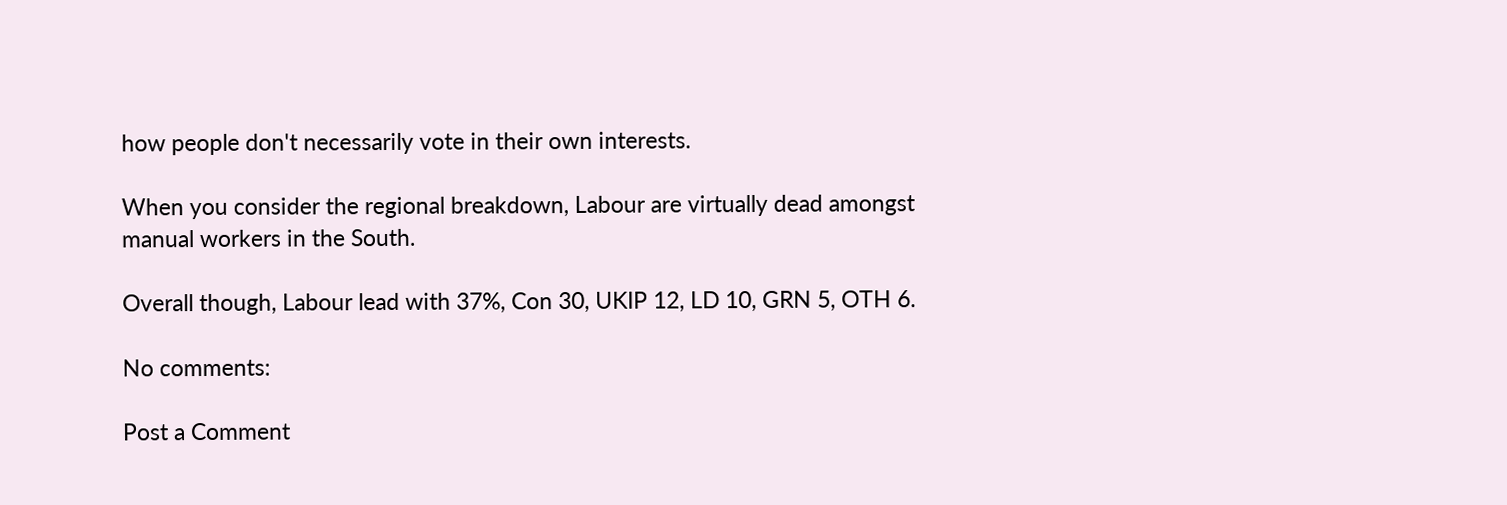how people don't necessarily vote in their own interests.

When you consider the regional breakdown, Labour are virtually dead amongst manual workers in the South.

Overall though, Labour lead with 37%, Con 30, UKIP 12, LD 10, GRN 5, OTH 6.

No comments:

Post a Comment